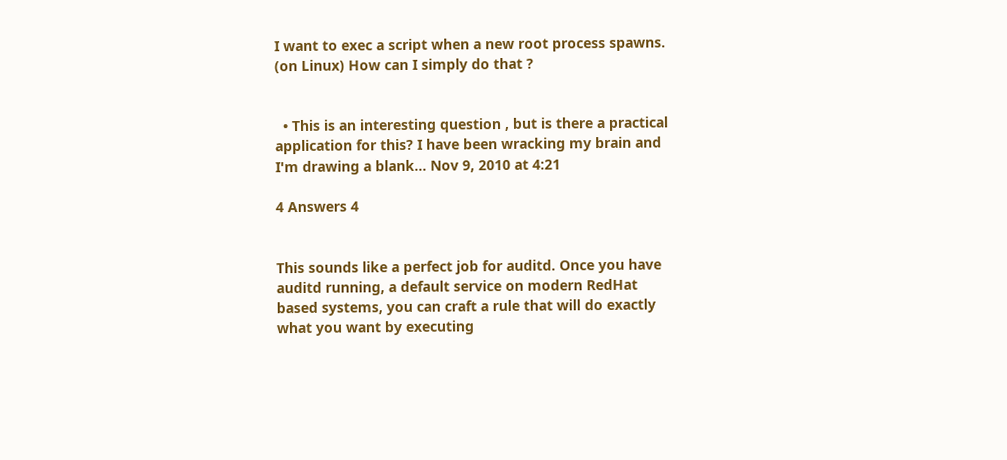I want to exec a script when a new root process spawns. (on Linux) How can I simply do that ?


  • This is an interesting question , but is there a practical application for this? I have been wracking my brain and I'm drawing a blank... Nov 9, 2010 at 4:21

4 Answers 4


This sounds like a perfect job for auditd. Once you have auditd running, a default service on modern RedHat based systems, you can craft a rule that will do exactly what you want by executing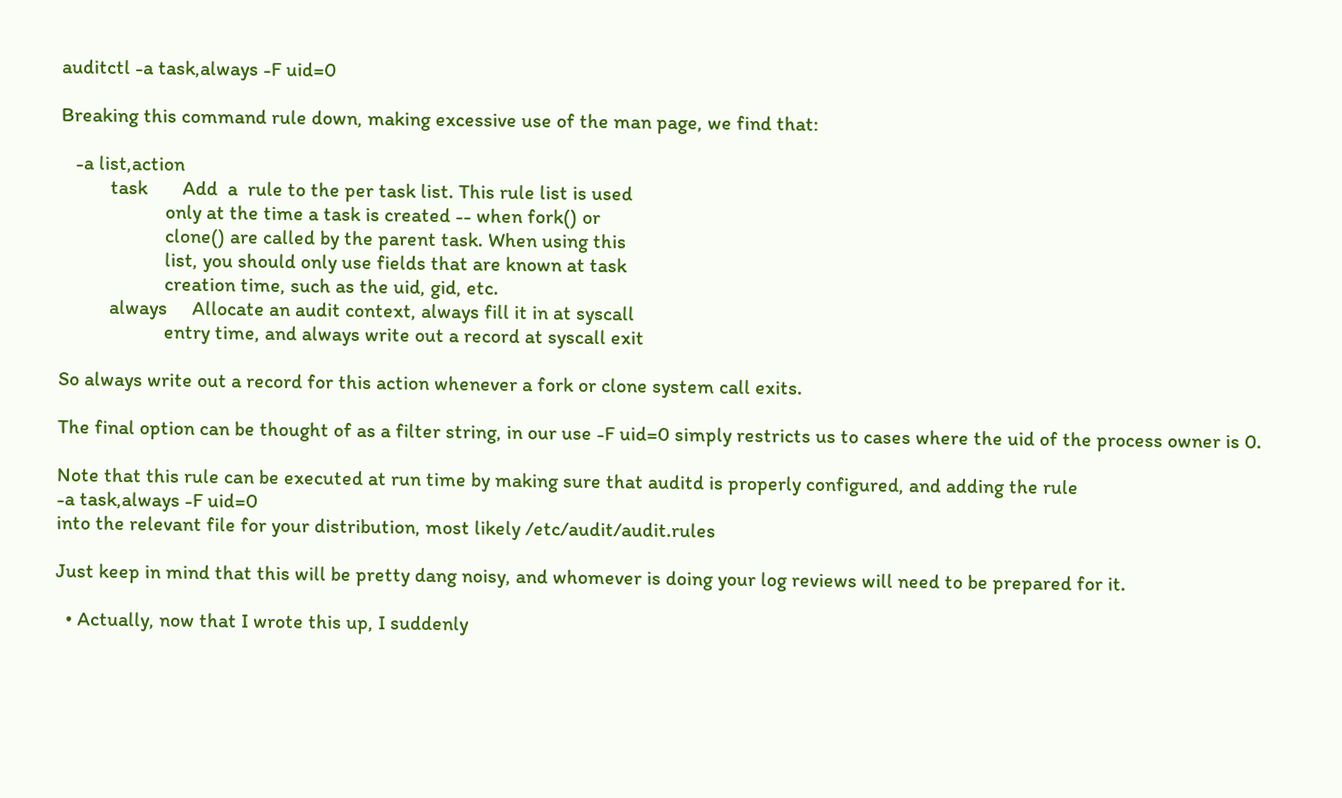auditctl -a task,always -F uid=0

Breaking this command rule down, making excessive use of the man page, we find that:

   -a list,action
          task       Add  a  rule to the per task list. This rule list is used
                     only at the time a task is created -- when fork() or
                     clone() are called by the parent task. When using this
                     list, you should only use fields that are known at task
                     creation time, such as the uid, gid, etc.
          always     Allocate an audit context, always fill it in at syscall
                     entry time, and always write out a record at syscall exit

So always write out a record for this action whenever a fork or clone system call exits.

The final option can be thought of as a filter string, in our use -F uid=0 simply restricts us to cases where the uid of the process owner is 0.

Note that this rule can be executed at run time by making sure that auditd is properly configured, and adding the rule
-a task,always -F uid=0
into the relevant file for your distribution, most likely /etc/audit/audit.rules

Just keep in mind that this will be pretty dang noisy, and whomever is doing your log reviews will need to be prepared for it.

  • Actually, now that I wrote this up, I suddenly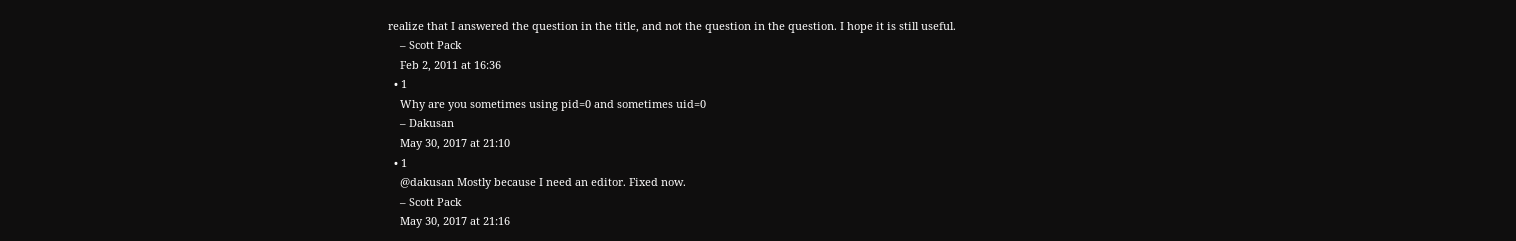realize that I answered the question in the title, and not the question in the question. I hope it is still useful.
    – Scott Pack
    Feb 2, 2011 at 16:36
  • 1
    Why are you sometimes using pid=0 and sometimes uid=0
    – Dakusan
    May 30, 2017 at 21:10
  • 1
    @dakusan Mostly because I need an editor. Fixed now.
    – Scott Pack
    May 30, 2017 at 21:16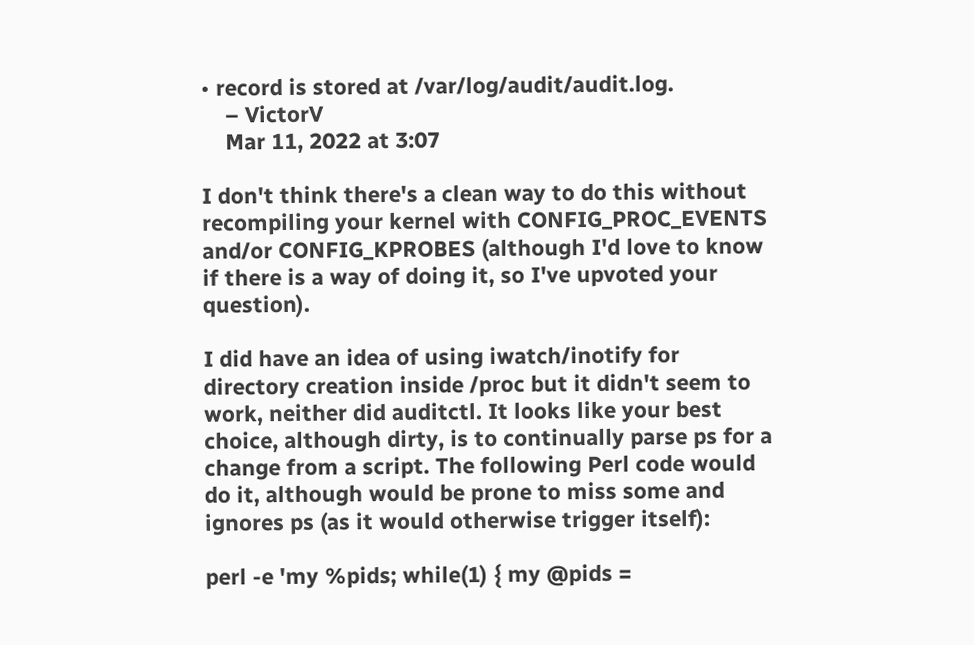• record is stored at /var/log/audit/audit.log.
    – VictorV
    Mar 11, 2022 at 3:07

I don't think there's a clean way to do this without recompiling your kernel with CONFIG_PROC_EVENTS and/or CONFIG_KPROBES (although I'd love to know if there is a way of doing it, so I've upvoted your question).

I did have an idea of using iwatch/inotify for directory creation inside /proc but it didn't seem to work, neither did auditctl. It looks like your best choice, although dirty, is to continually parse ps for a change from a script. The following Perl code would do it, although would be prone to miss some and ignores ps (as it would otherwise trigger itself):

perl -e 'my %pids; while(1) { my @pids =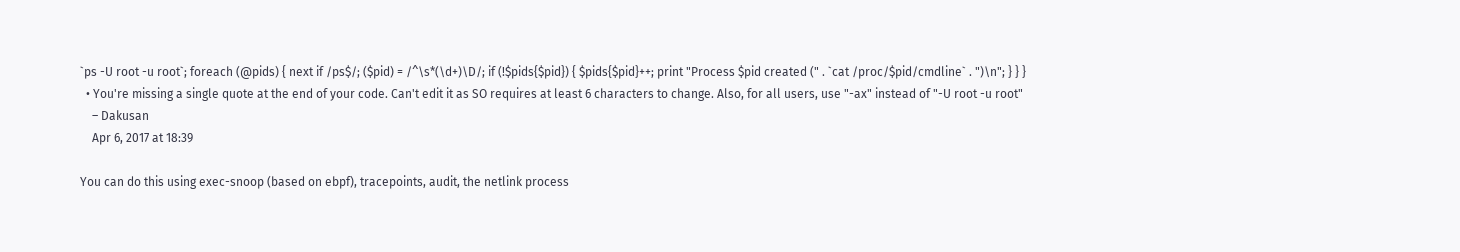`ps -U root -u root`; foreach (@pids) { next if /ps$/; ($pid) = /^\s*(\d+)\D/; if (!$pids{$pid}) { $pids{$pid}++; print "Process $pid created (" . `cat /proc/$pid/cmdline` . ")\n"; } } }
  • You're missing a single quote at the end of your code. Can't edit it as SO requires at least 6 characters to change. Also, for all users, use "-ax" instead of "-U root -u root"
    – Dakusan
    Apr 6, 2017 at 18:39

You can do this using exec-snoop (based on ebpf), tracepoints, audit, the netlink process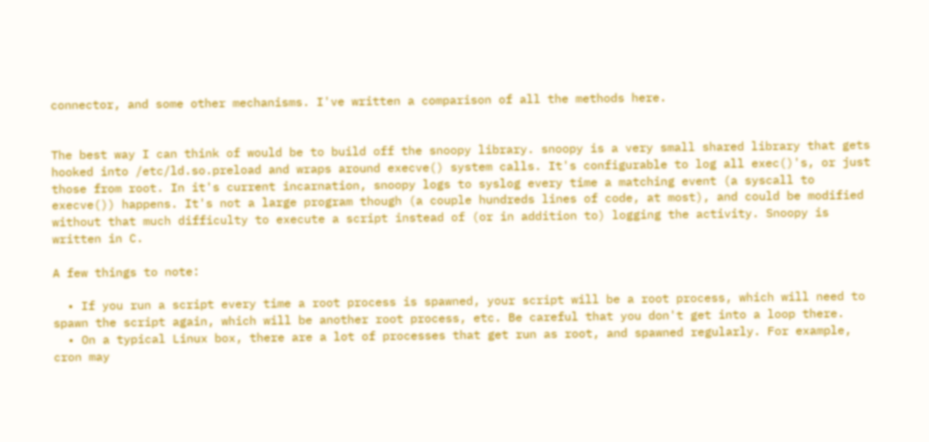connector, and some other mechanisms. I've written a comparison of all the methods here.


The best way I can think of would be to build off the snoopy library. snoopy is a very small shared library that gets hooked into /etc/ld.so.preload and wraps around execve() system calls. It's configurable to log all exec()'s, or just those from root. In it's current incarnation, snoopy logs to syslog every time a matching event (a syscall to execve()) happens. It's not a large program though (a couple hundreds lines of code, at most), and could be modified without that much difficulty to execute a script instead of (or in addition to) logging the activity. Snoopy is written in C.

A few things to note:

  • If you run a script every time a root process is spawned, your script will be a root process, which will need to spawn the script again, which will be another root process, etc. Be careful that you don't get into a loop there.
  • On a typical Linux box, there are a lot of processes that get run as root, and spawned regularly. For example, cron may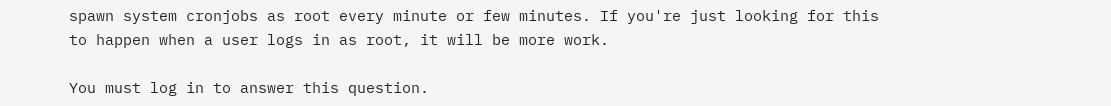spawn system cronjobs as root every minute or few minutes. If you're just looking for this to happen when a user logs in as root, it will be more work.

You must log in to answer this question.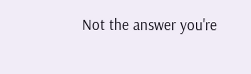Not the answer you're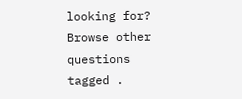looking for? Browse other questions tagged .